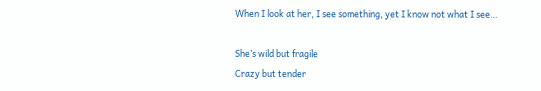When I look at her, I see something, yet I know not what I see…

She’s wild but fragile
Crazy but tender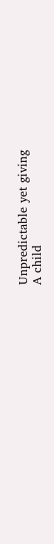Unpredictable yet giving
A child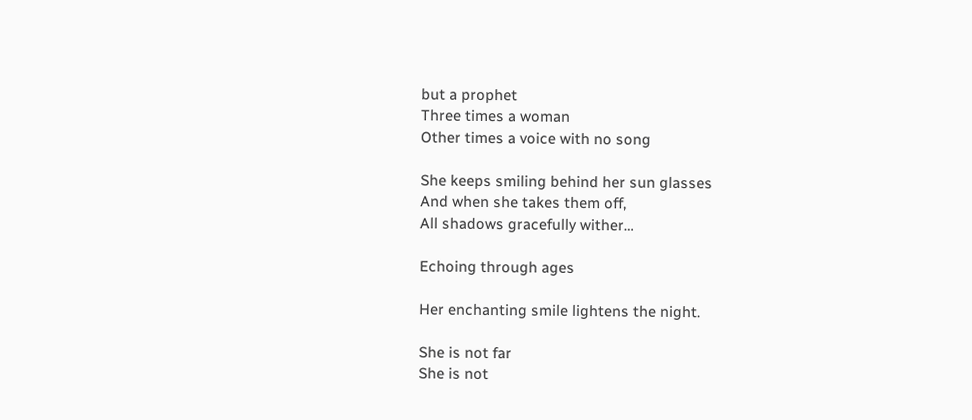but a prophet
Three times a woman
Other times a voice with no song

She keeps smiling behind her sun glasses
And when she takes them off,
All shadows gracefully wither…

Echoing through ages

Her enchanting smile lightens the night.

She is not far
She is not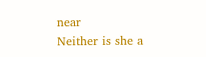near
Neither is she a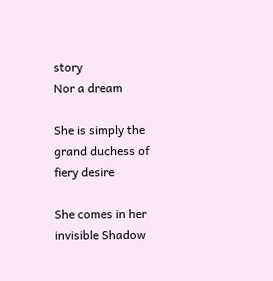story
Nor a dream

She is simply the grand duchess of fiery desire

She comes in her invisible Shadow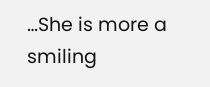…She is more a smiling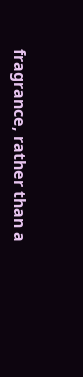fragrance, rather than a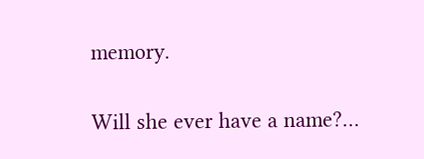memory.

Will she ever have a name?…